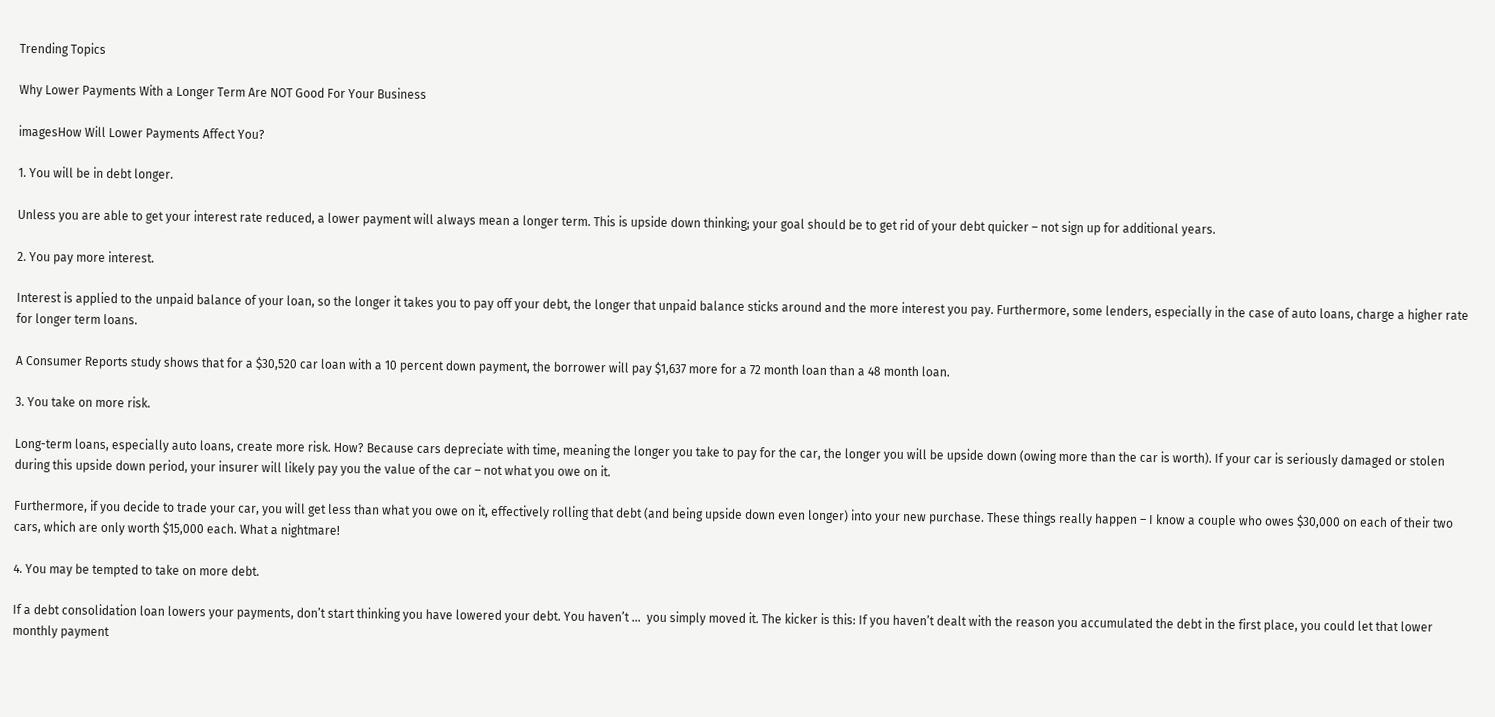Trending Topics

Why Lower Payments With a Longer Term Are NOT Good For Your Business

imagesHow Will Lower Payments Affect You?

1. You will be in debt longer.

Unless you are able to get your interest rate reduced, a lower payment will always mean a longer term. This is upside down thinking; your goal should be to get rid of your debt quicker – not sign up for additional years.

2. You pay more interest.

Interest is applied to the unpaid balance of your loan, so the longer it takes you to pay off your debt, the longer that unpaid balance sticks around and the more interest you pay. Furthermore, some lenders, especially in the case of auto loans, charge a higher rate for longer term loans.

A Consumer Reports study shows that for a $30,520 car loan with a 10 percent down payment, the borrower will pay $1,637 more for a 72 month loan than a 48 month loan.

3. You take on more risk.

Long-term loans, especially auto loans, create more risk. How? Because cars depreciate with time, meaning the longer you take to pay for the car, the longer you will be upside down (owing more than the car is worth). If your car is seriously damaged or stolen during this upside down period, your insurer will likely pay you the value of the car – not what you owe on it.

Furthermore, if you decide to trade your car, you will get less than what you owe on it, effectively rolling that debt (and being upside down even longer) into your new purchase. These things really happen – I know a couple who owes $30,000 on each of their two cars, which are only worth $15,000 each. What a nightmare!

4. You may be tempted to take on more debt.

If a debt consolidation loan lowers your payments, don’t start thinking you have lowered your debt. You haven’t …  you simply moved it. The kicker is this: If you haven’t dealt with the reason you accumulated the debt in the first place, you could let that lower monthly payment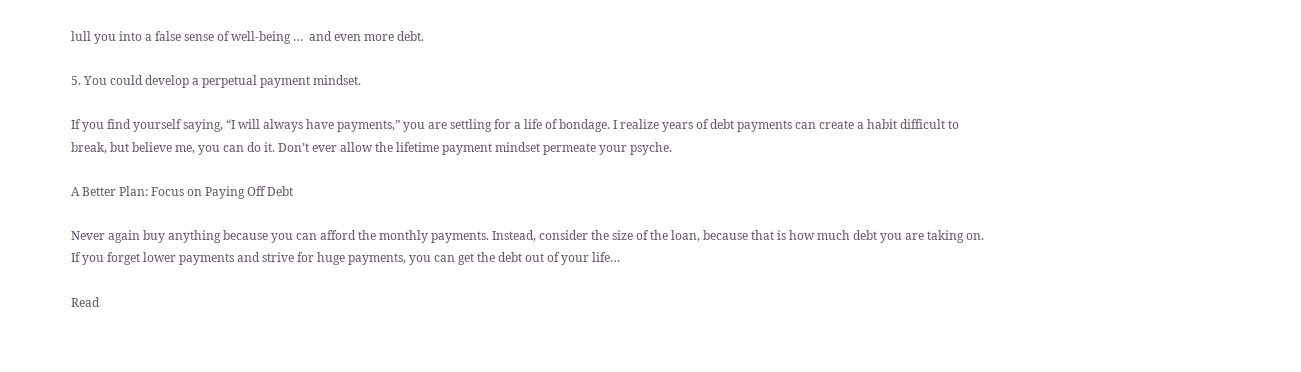lull you into a false sense of well-being …  and even more debt.

5. You could develop a perpetual payment mindset.

If you find yourself saying, “I will always have payments,” you are settling for a life of bondage. I realize years of debt payments can create a habit difficult to break, but believe me, you can do it. Don’t ever allow the lifetime payment mindset permeate your psyche.

A Better Plan: Focus on Paying Off Debt

Never again buy anything because you can afford the monthly payments. Instead, consider the size of the loan, because that is how much debt you are taking on. If you forget lower payments and strive for huge payments, you can get the debt out of your life…

Read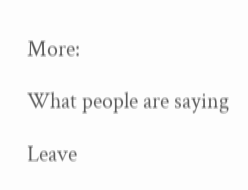More:

What people are saying

Leave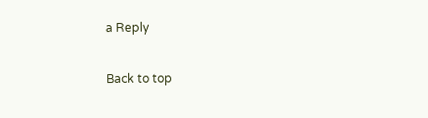a Reply

Back to top